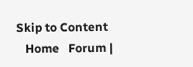Skip to Content
   Home   Forum |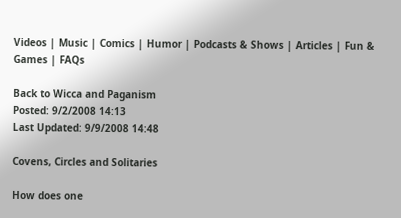Videos | Music | Comics | Humor | Podcasts & Shows | Articles | Fun & Games | FAQs

Back to Wicca and Paganism
Posted: 9/2/2008 14:13
Last Updated: 9/9/2008 14:48

Covens, Circles and Solitaries

How does one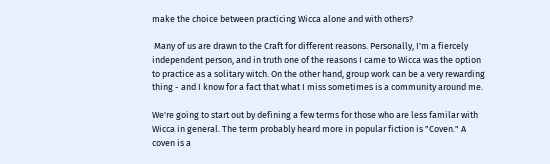make the choice between practicing Wicca alone and with others?

 Many of us are drawn to the Craft for different reasons. Personally, I'm a fiercely independent person, and in truth one of the reasons I came to Wicca was the option to practice as a solitary witch. On the other hand, group work can be a very rewarding thing - and I know for a fact that what I miss sometimes is a community around me.

We're going to start out by defining a few terms for those who are less familar with Wicca in general. The term probably heard more in popular fiction is "Coven." A coven is a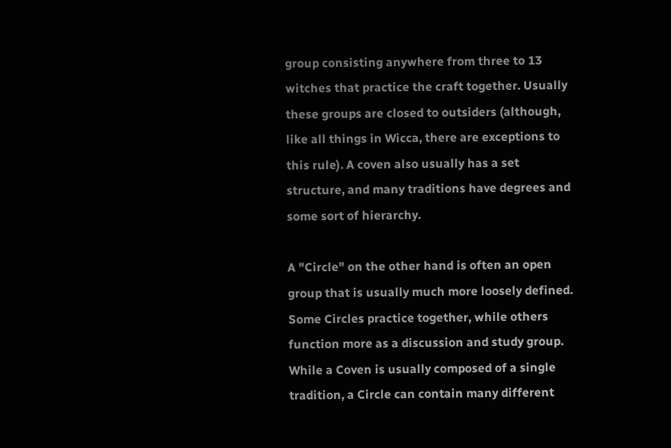group consisting anywhere from three to 13 witches that practice the craft together. Usually these groups are closed to outsiders (although, like all things in Wicca, there are exceptions to this rule). A coven also usually has a set structure, and many traditions have degrees and some sort of hierarchy.

A "Circle" on the other hand is often an open group that is usually much more loosely defined. Some Circles practice together, while others function more as a discussion and study group. While a Coven is usually composed of a single tradition, a Circle can contain many different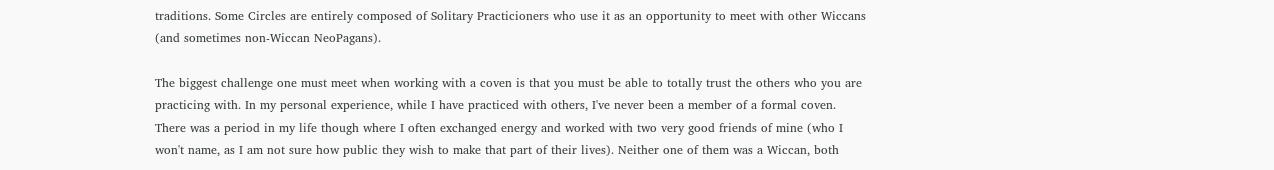traditions. Some Circles are entirely composed of Solitary Practicioners who use it as an opportunity to meet with other Wiccans (and sometimes non-Wiccan NeoPagans).

The biggest challenge one must meet when working with a coven is that you must be able to totally trust the others who you are practicing with. In my personal experience, while I have practiced with others, I've never been a member of a formal coven. There was a period in my life though where I often exchanged energy and worked with two very good friends of mine (who I won't name, as I am not sure how public they wish to make that part of their lives). Neither one of them was a Wiccan, both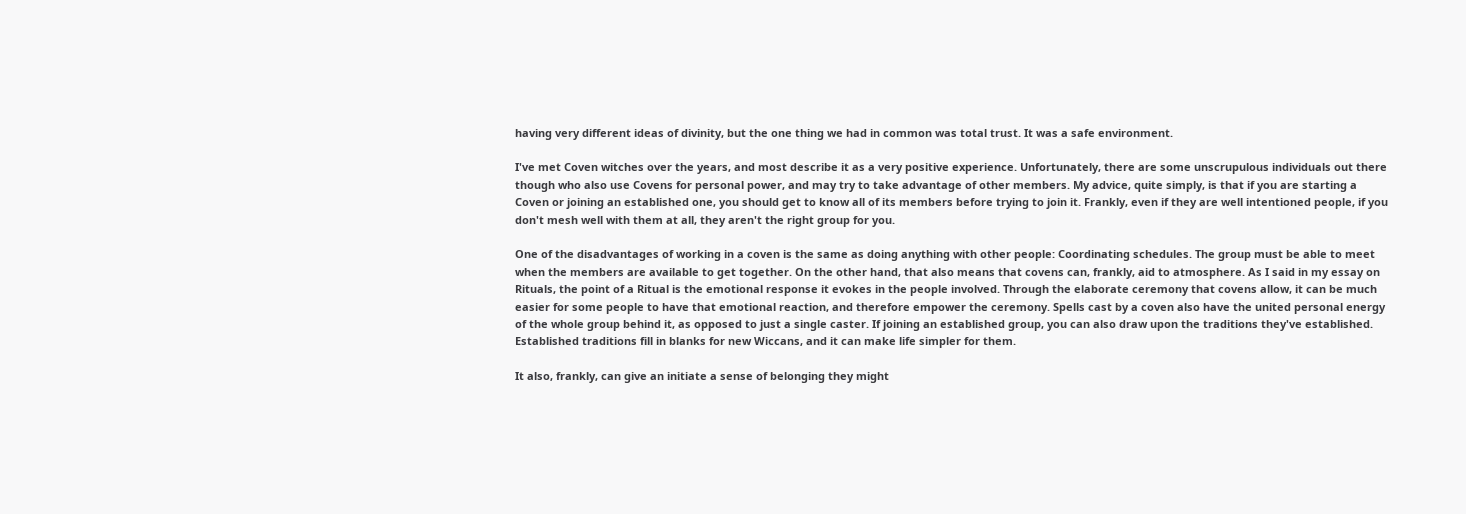having very different ideas of divinity, but the one thing we had in common was total trust. It was a safe environment.

I've met Coven witches over the years, and most describe it as a very positive experience. Unfortunately, there are some unscrupulous individuals out there though who also use Covens for personal power, and may try to take advantage of other members. My advice, quite simply, is that if you are starting a Coven or joining an established one, you should get to know all of its members before trying to join it. Frankly, even if they are well intentioned people, if you don't mesh well with them at all, they aren't the right group for you.

One of the disadvantages of working in a coven is the same as doing anything with other people: Coordinating schedules. The group must be able to meet when the members are available to get together. On the other hand, that also means that covens can, frankly, aid to atmosphere. As I said in my essay on Rituals, the point of a Ritual is the emotional response it evokes in the people involved. Through the elaborate ceremony that covens allow, it can be much easier for some people to have that emotional reaction, and therefore empower the ceremony. Spells cast by a coven also have the united personal energy of the whole group behind it, as opposed to just a single caster. If joining an established group, you can also draw upon the traditions they've established. Established traditions fill in blanks for new Wiccans, and it can make life simpler for them.

It also, frankly, can give an initiate a sense of belonging they might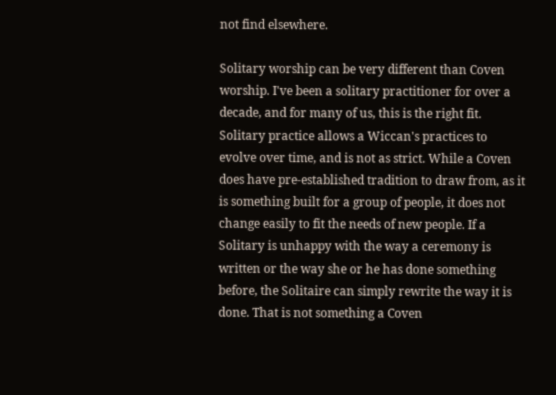not find elsewhere.

Solitary worship can be very different than Coven worship. I've been a solitary practitioner for over a decade, and for many of us, this is the right fit. Solitary practice allows a Wiccan's practices to evolve over time, and is not as strict. While a Coven does have pre-established tradition to draw from, as it is something built for a group of people, it does not change easily to fit the needs of new people. If a Solitary is unhappy with the way a ceremony is written or the way she or he has done something before, the Solitaire can simply rewrite the way it is done. That is not something a Coven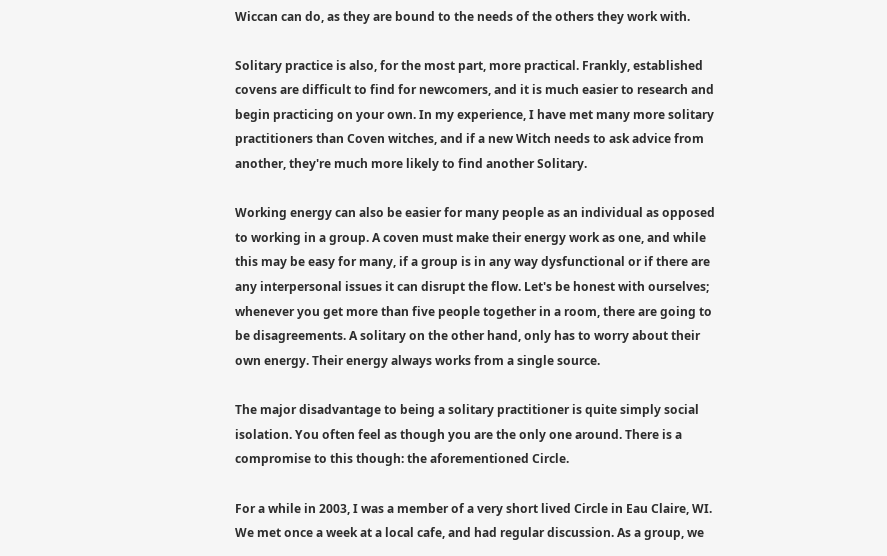Wiccan can do, as they are bound to the needs of the others they work with.

Solitary practice is also, for the most part, more practical. Frankly, established covens are difficult to find for newcomers, and it is much easier to research and begin practicing on your own. In my experience, I have met many more solitary practitioners than Coven witches, and if a new Witch needs to ask advice from another, they're much more likely to find another Solitary.

Working energy can also be easier for many people as an individual as opposed to working in a group. A coven must make their energy work as one, and while this may be easy for many, if a group is in any way dysfunctional or if there are any interpersonal issues it can disrupt the flow. Let's be honest with ourselves; whenever you get more than five people together in a room, there are going to be disagreements. A solitary on the other hand, only has to worry about their own energy. Their energy always works from a single source.

The major disadvantage to being a solitary practitioner is quite simply social isolation. You often feel as though you are the only one around. There is a compromise to this though: the aforementioned Circle.

For a while in 2003, I was a member of a very short lived Circle in Eau Claire, WI. We met once a week at a local cafe, and had regular discussion. As a group, we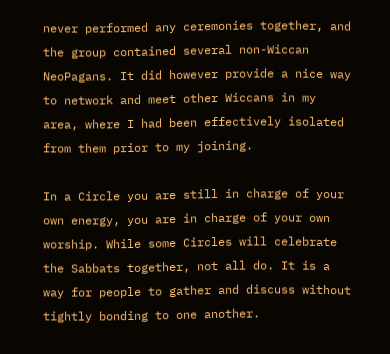never performed any ceremonies together, and the group contained several non-Wiccan NeoPagans. It did however provide a nice way to network and meet other Wiccans in my area, where I had been effectively isolated from them prior to my joining.

In a Circle you are still in charge of your own energy, you are in charge of your own worship. While some Circles will celebrate the Sabbats together, not all do. It is a way for people to gather and discuss without tightly bonding to one another.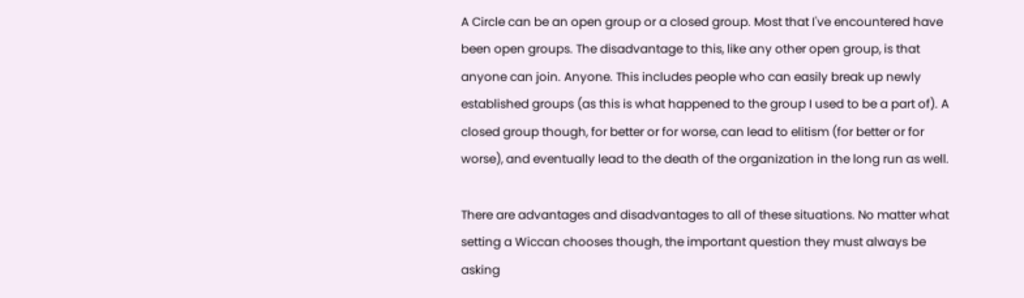A Circle can be an open group or a closed group. Most that I've encountered have been open groups. The disadvantage to this, like any other open group, is that anyone can join. Anyone. This includes people who can easily break up newly established groups (as this is what happened to the group I used to be a part of). A closed group though, for better or for worse, can lead to elitism (for better or for worse), and eventually lead to the death of the organization in the long run as well.

There are advantages and disadvantages to all of these situations. No matter what setting a Wiccan chooses though, the important question they must always be asking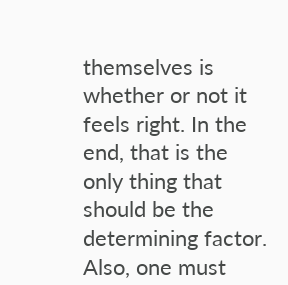themselves is whether or not it feels right. In the end, that is the only thing that should be the determining factor. Also, one must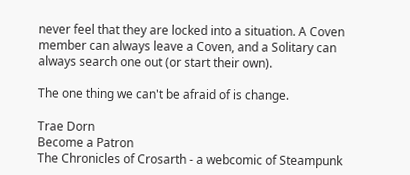never feel that they are locked into a situation. A Coven member can always leave a Coven, and a Solitary can always search one out (or start their own).

The one thing we can't be afraid of is change.

Trae Dorn
Become a Patron
The Chronicles of Crosarth - a webcomic of Steampunk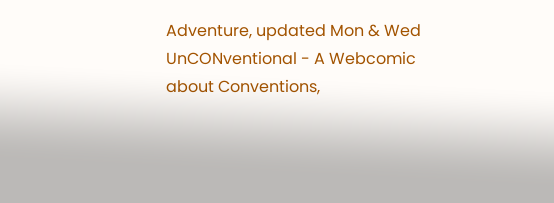Adventure, updated Mon & Wed
UnCONventional - A Webcomic about Conventions,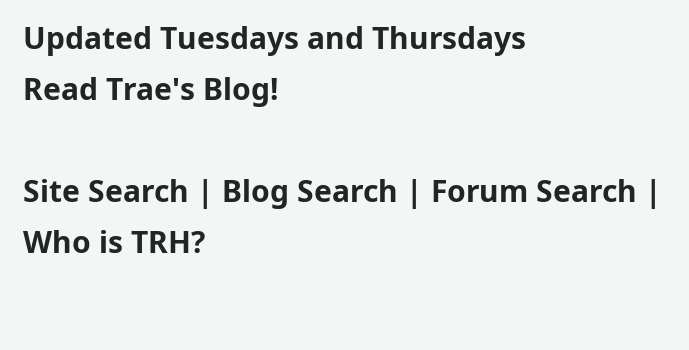Updated Tuesdays and Thursdays
Read Trae's Blog!

Site Search | Blog Search | Forum Search | Who is TRH?